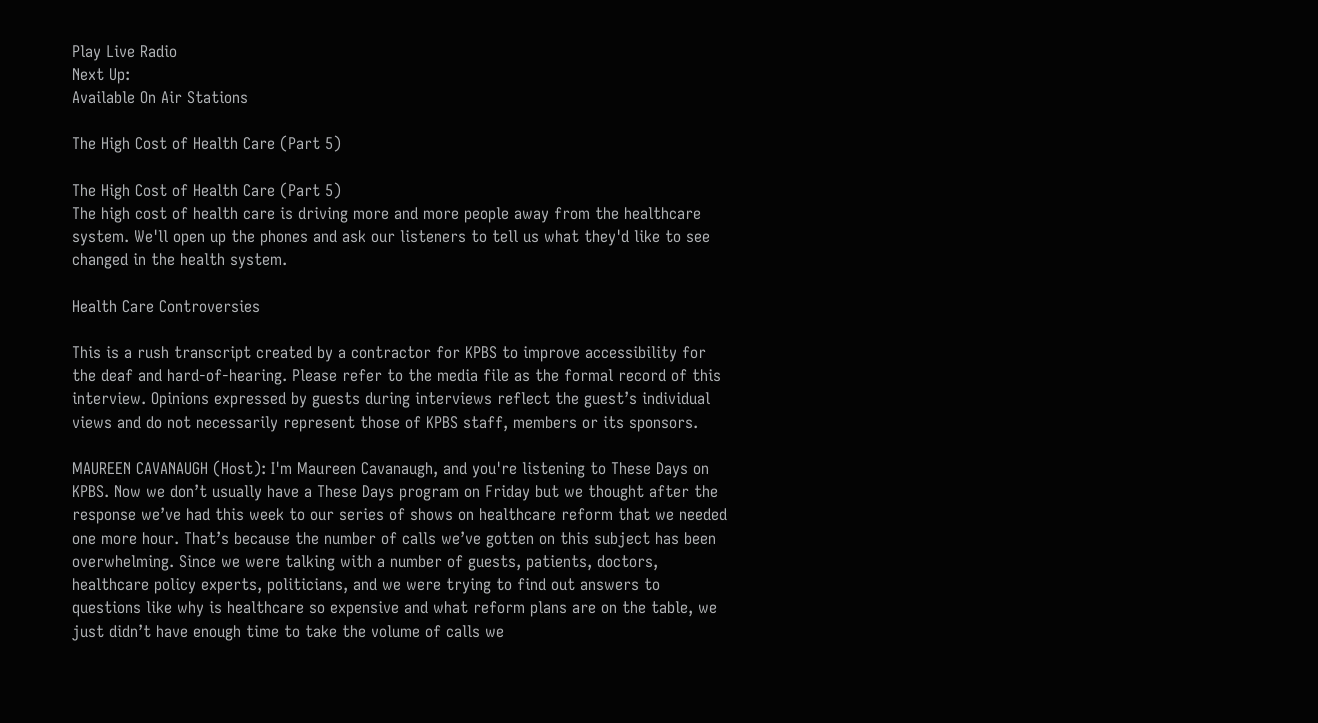Play Live Radio
Next Up:
Available On Air Stations

The High Cost of Health Care (Part 5)

The High Cost of Health Care (Part 5)
The high cost of health care is driving more and more people away from the healthcare system. We'll open up the phones and ask our listeners to tell us what they'd like to see changed in the health system.

Health Care Controversies

This is a rush transcript created by a contractor for KPBS to improve accessibility for the deaf and hard-of-hearing. Please refer to the media file as the formal record of this interview. Opinions expressed by guests during interviews reflect the guest’s individual views and do not necessarily represent those of KPBS staff, members or its sponsors.

MAUREEN CAVANAUGH (Host): I'm Maureen Cavanaugh, and you're listening to These Days on KPBS. Now we don’t usually have a These Days program on Friday but we thought after the response we’ve had this week to our series of shows on healthcare reform that we needed one more hour. That’s because the number of calls we’ve gotten on this subject has been overwhelming. Since we were talking with a number of guests, patients, doctors, healthcare policy experts, politicians, and we were trying to find out answers to questions like why is healthcare so expensive and what reform plans are on the table, we just didn’t have enough time to take the volume of calls we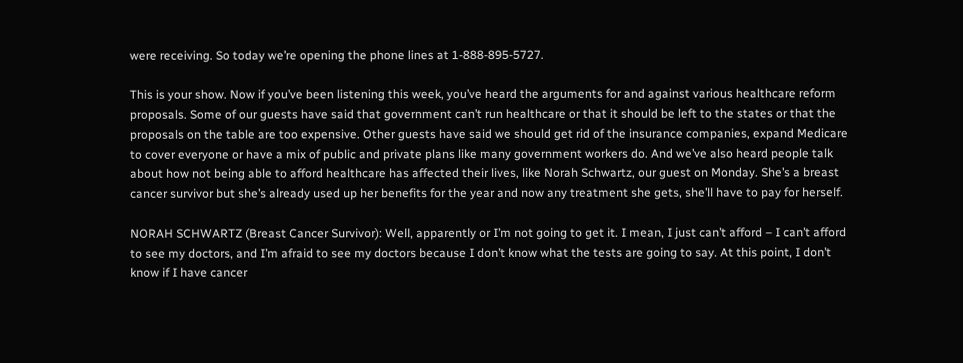were receiving. So today we’re opening the phone lines at 1-888-895-5727.

This is your show. Now if you’ve been listening this week, you’ve heard the arguments for and against various healthcare reform proposals. Some of our guests have said that government can’t run healthcare or that it should be left to the states or that the proposals on the table are too expensive. Other guests have said we should get rid of the insurance companies, expand Medicare to cover everyone or have a mix of public and private plans like many government workers do. And we’ve also heard people talk about how not being able to afford healthcare has affected their lives, like Norah Schwartz, our guest on Monday. She’s a breast cancer survivor but she’s already used up her benefits for the year and now any treatment she gets, she’ll have to pay for herself.

NORAH SCHWARTZ (Breast Cancer Survivor): Well, apparently or I’m not going to get it. I mean, I just can’t afford – I can’t afford to see my doctors, and I’m afraid to see my doctors because I don’t know what the tests are going to say. At this point, I don’t know if I have cancer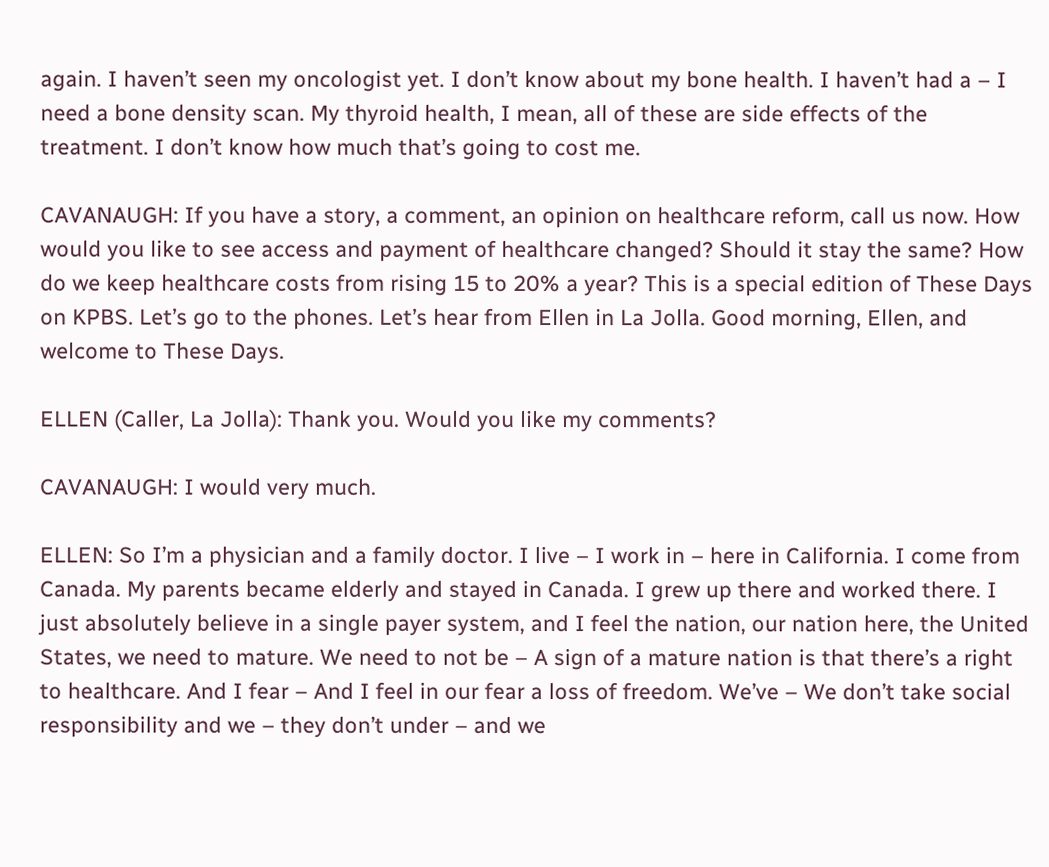again. I haven’t seen my oncologist yet. I don’t know about my bone health. I haven’t had a – I need a bone density scan. My thyroid health, I mean, all of these are side effects of the treatment. I don’t know how much that’s going to cost me.

CAVANAUGH: If you have a story, a comment, an opinion on healthcare reform, call us now. How would you like to see access and payment of healthcare changed? Should it stay the same? How do we keep healthcare costs from rising 15 to 20% a year? This is a special edition of These Days on KPBS. Let’s go to the phones. Let’s hear from Ellen in La Jolla. Good morning, Ellen, and welcome to These Days.

ELLEN (Caller, La Jolla): Thank you. Would you like my comments?

CAVANAUGH: I would very much.

ELLEN: So I’m a physician and a family doctor. I live – I work in – here in California. I come from Canada. My parents became elderly and stayed in Canada. I grew up there and worked there. I just absolutely believe in a single payer system, and I feel the nation, our nation here, the United States, we need to mature. We need to not be – A sign of a mature nation is that there’s a right to healthcare. And I fear – And I feel in our fear a loss of freedom. We’ve – We don’t take social responsibility and we – they don’t under – and we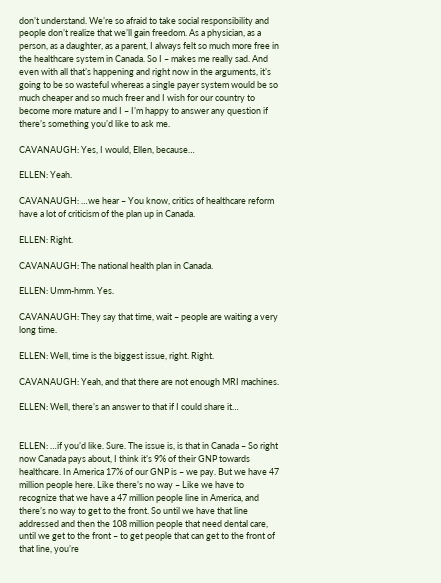don’t understand. We’re so afraid to take social responsibility and people don’t realize that we’ll gain freedom. As a physician, as a person, as a daughter, as a parent, I always felt so much more free in the healthcare system in Canada. So I – makes me really sad. And even with all that’s happening and right now in the arguments, it’s going to be so wasteful whereas a single payer system would be so much cheaper and so much freer and I wish for our country to become more mature and I – I’m happy to answer any question if there’s something you’d like to ask me.

CAVANAUGH: Yes, I would, Ellen, because…

ELLEN: Yeah.

CAVANAUGH: …we hear – You know, critics of healthcare reform have a lot of criticism of the plan up in Canada.

ELLEN: Right.

CAVANAUGH: The national health plan in Canada.

ELLEN: Umm-hmm. Yes.

CAVANAUGH: They say that time, wait – people are waiting a very long time.

ELLEN: Well, time is the biggest issue, right. Right.

CAVANAUGH: Yeah, and that there are not enough MRI machines.

ELLEN: Well, there’s an answer to that if I could share it…


ELLEN: …if you’d like. Sure. The issue is, is that in Canada – So right now Canada pays about, I think it’s 9% of their GNP towards healthcare. In America 17% of our GNP is – we pay. But we have 47 million people here. Like there’s no way – Like we have to recognize that we have a 47 million people line in America, and there’s no way to get to the front. So until we have that line addressed and then the 108 million people that need dental care, until we get to the front – to get people that can get to the front of that line, you’re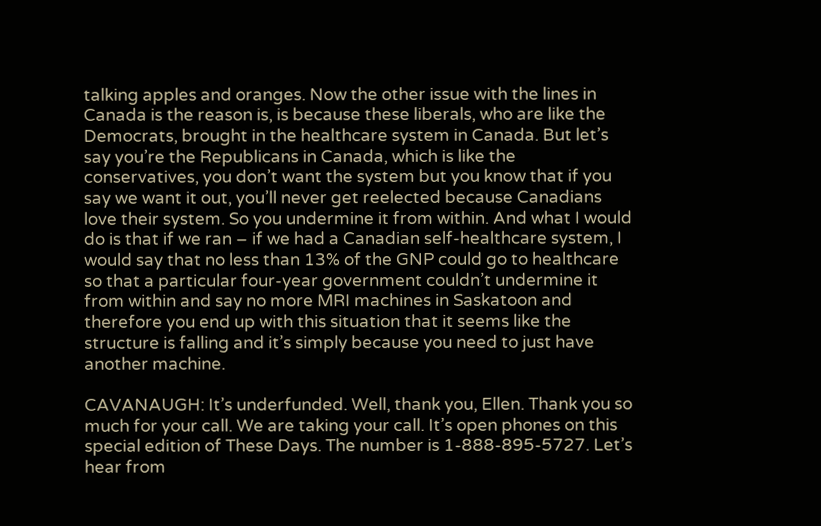talking apples and oranges. Now the other issue with the lines in Canada is the reason is, is because these liberals, who are like the Democrats, brought in the healthcare system in Canada. But let’s say you’re the Republicans in Canada, which is like the conservatives, you don’t want the system but you know that if you say we want it out, you’ll never get reelected because Canadians love their system. So you undermine it from within. And what I would do is that if we ran – if we had a Canadian self-healthcare system, I would say that no less than 13% of the GNP could go to healthcare so that a particular four-year government couldn’t undermine it from within and say no more MRI machines in Saskatoon and therefore you end up with this situation that it seems like the structure is falling and it’s simply because you need to just have another machine.

CAVANAUGH: It’s underfunded. Well, thank you, Ellen. Thank you so much for your call. We are taking your call. It’s open phones on this special edition of These Days. The number is 1-888-895-5727. Let’s hear from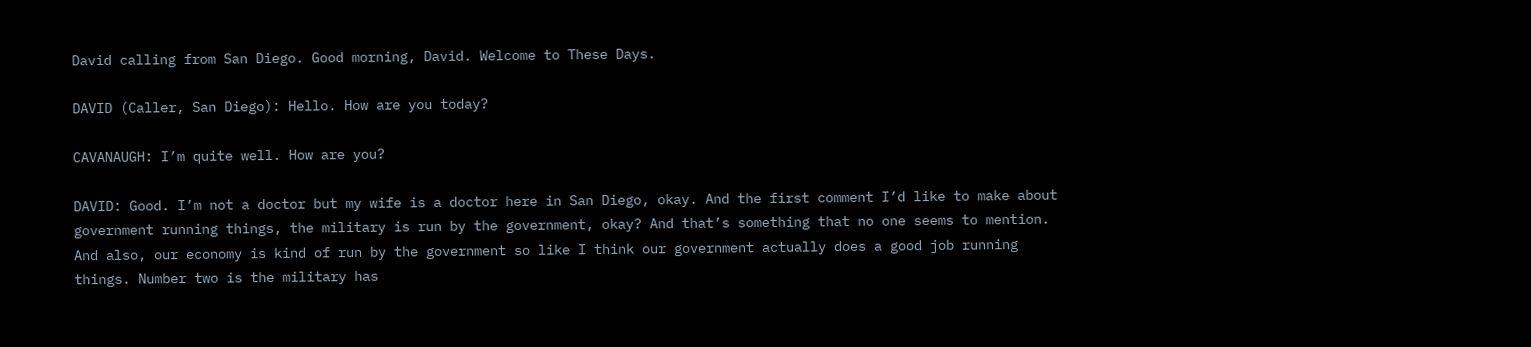David calling from San Diego. Good morning, David. Welcome to These Days.

DAVID (Caller, San Diego): Hello. How are you today?

CAVANAUGH: I’m quite well. How are you?

DAVID: Good. I’m not a doctor but my wife is a doctor here in San Diego, okay. And the first comment I’d like to make about government running things, the military is run by the government, okay? And that’s something that no one seems to mention. And also, our economy is kind of run by the government so like I think our government actually does a good job running things. Number two is the military has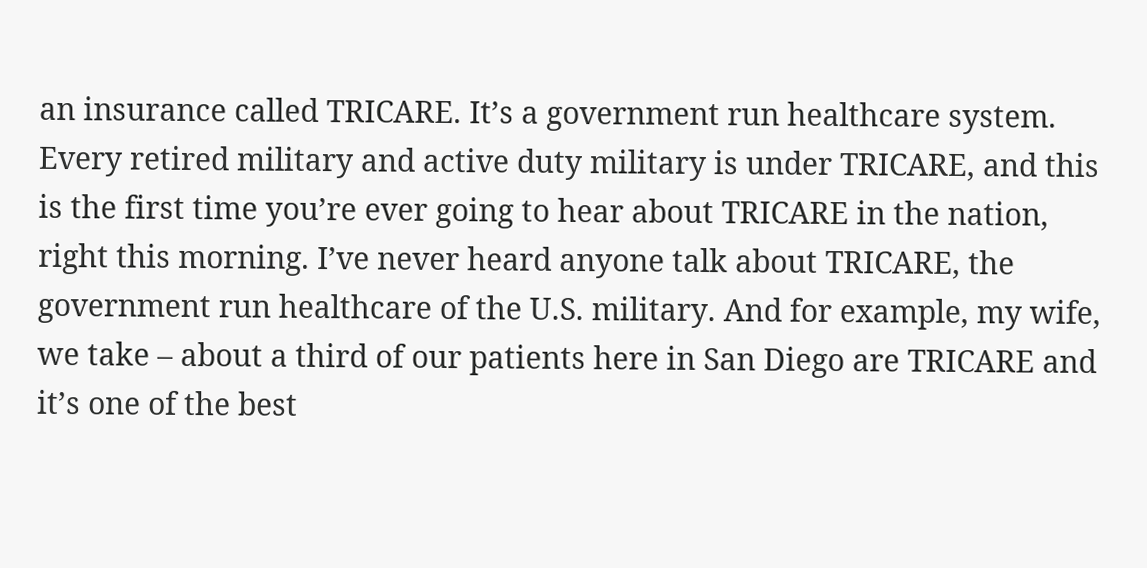an insurance called TRICARE. It’s a government run healthcare system. Every retired military and active duty military is under TRICARE, and this is the first time you’re ever going to hear about TRICARE in the nation, right this morning. I’ve never heard anyone talk about TRICARE, the government run healthcare of the U.S. military. And for example, my wife, we take – about a third of our patients here in San Diego are TRICARE and it’s one of the best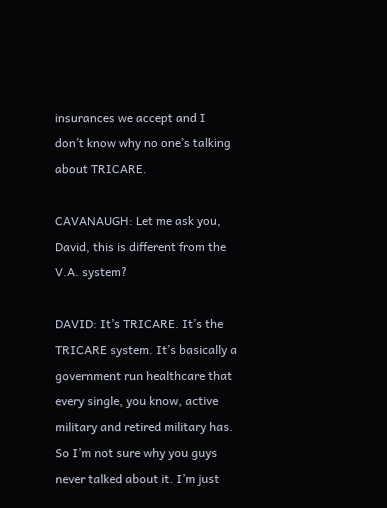insurances we accept and I don’t know why no one’s talking about TRICARE.

CAVANAUGH: Let me ask you, David, this is different from the V.A. system?

DAVID: It’s TRICARE. It’s the TRICARE system. It’s basically a government run healthcare that every single, you know, active military and retired military has. So I’m not sure why you guys never talked about it. I’m just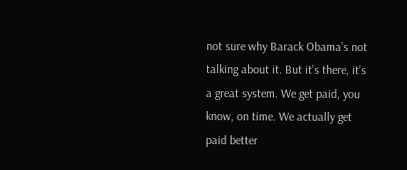not sure why Barack Obama’s not talking about it. But it’s there, it’s a great system. We get paid, you know, on time. We actually get paid better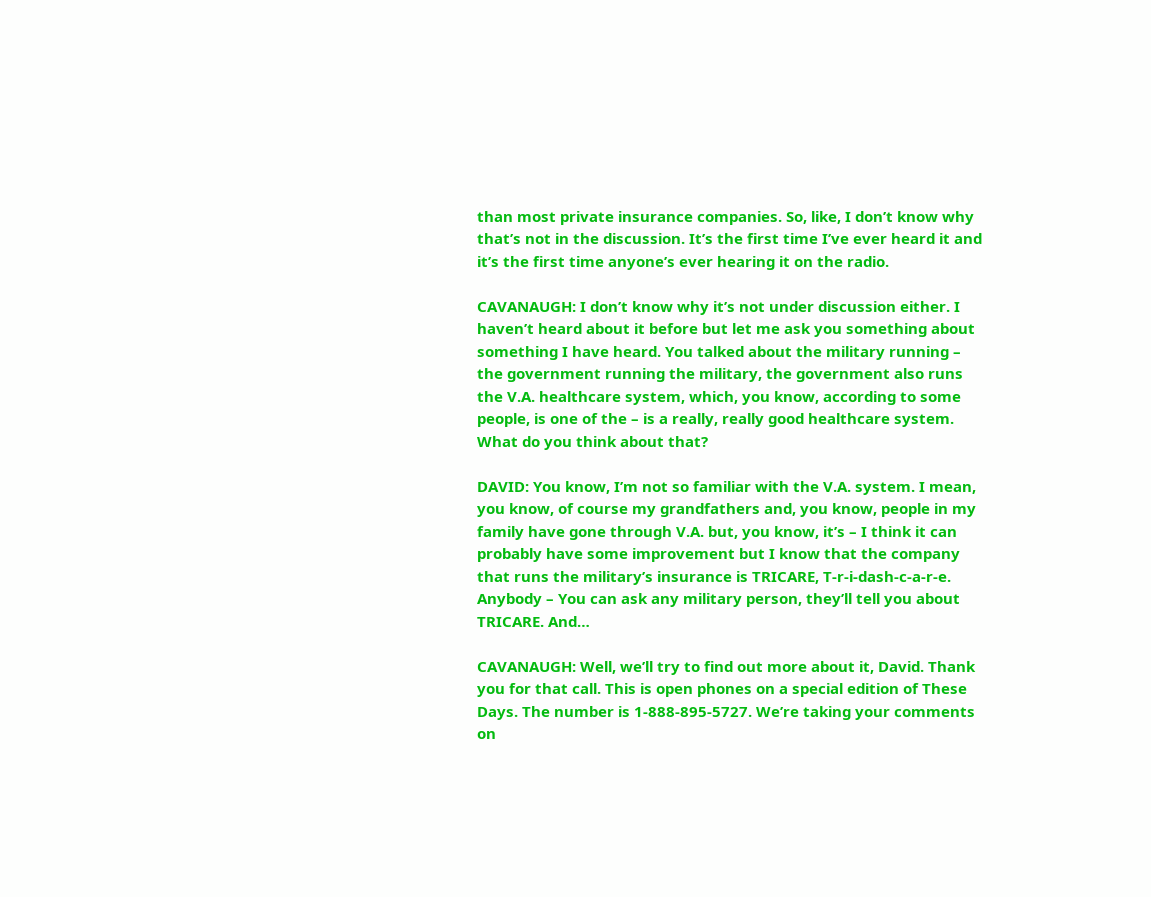than most private insurance companies. So, like, I don’t know why that’s not in the discussion. It’s the first time I’ve ever heard it and it’s the first time anyone’s ever hearing it on the radio.

CAVANAUGH: I don’t know why it’s not under discussion either. I haven’t heard about it before but let me ask you something about something I have heard. You talked about the military running – the government running the military, the government also runs the V.A. healthcare system, which, you know, according to some people, is one of the – is a really, really good healthcare system. What do you think about that?

DAVID: You know, I’m not so familiar with the V.A. system. I mean, you know, of course my grandfathers and, you know, people in my family have gone through V.A. but, you know, it’s – I think it can probably have some improvement but I know that the company that runs the military’s insurance is TRICARE, T-r-i-dash-c-a-r-e. Anybody – You can ask any military person, they’ll tell you about TRICARE. And…

CAVANAUGH: Well, we’ll try to find out more about it, David. Thank you for that call. This is open phones on a special edition of These Days. The number is 1-888-895-5727. We’re taking your comments on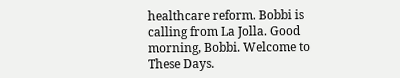healthcare reform. Bobbi is calling from La Jolla. Good morning, Bobbi. Welcome to These Days.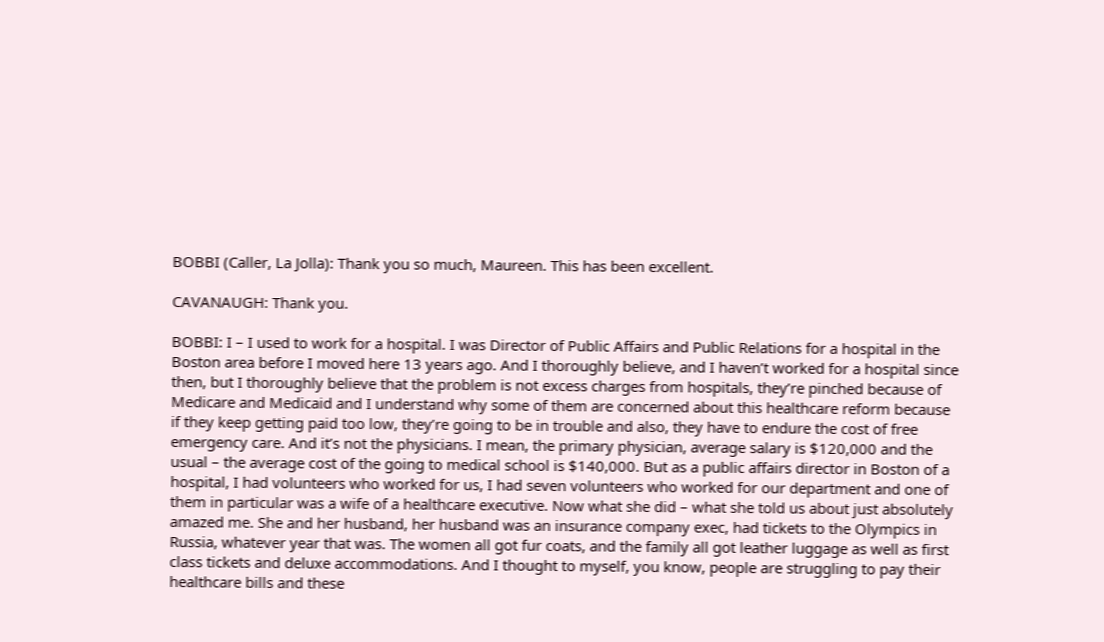BOBBI (Caller, La Jolla): Thank you so much, Maureen. This has been excellent.

CAVANAUGH: Thank you.

BOBBI: I – I used to work for a hospital. I was Director of Public Affairs and Public Relations for a hospital in the Boston area before I moved here 13 years ago. And I thoroughly believe, and I haven’t worked for a hospital since then, but I thoroughly believe that the problem is not excess charges from hospitals, they’re pinched because of Medicare and Medicaid and I understand why some of them are concerned about this healthcare reform because if they keep getting paid too low, they’re going to be in trouble and also, they have to endure the cost of free emergency care. And it’s not the physicians. I mean, the primary physician, average salary is $120,000 and the usual – the average cost of the going to medical school is $140,000. But as a public affairs director in Boston of a hospital, I had volunteers who worked for us, I had seven volunteers who worked for our department and one of them in particular was a wife of a healthcare executive. Now what she did – what she told us about just absolutely amazed me. She and her husband, her husband was an insurance company exec, had tickets to the Olympics in Russia, whatever year that was. The women all got fur coats, and the family all got leather luggage as well as first class tickets and deluxe accommodations. And I thought to myself, you know, people are struggling to pay their healthcare bills and these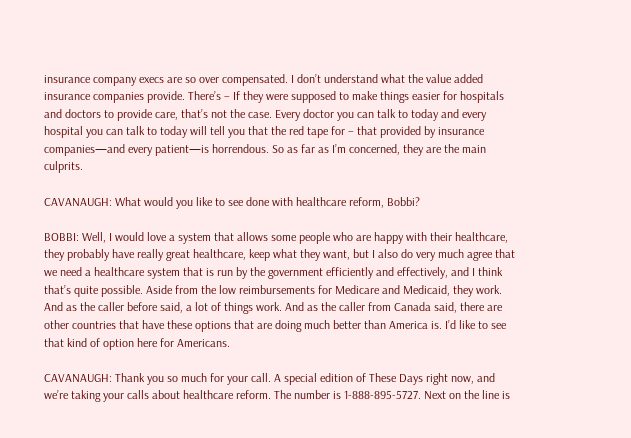insurance company execs are so over compensated. I don’t understand what the value added insurance companies provide. There’s – If they were supposed to make things easier for hospitals and doctors to provide care, that’s not the case. Every doctor you can talk to today and every hospital you can talk to today will tell you that the red tape for – that provided by insurance companies—and every patient—is horrendous. So as far as I’m concerned, they are the main culprits.

CAVANAUGH: What would you like to see done with healthcare reform, Bobbi?

BOBBI: Well, I would love a system that allows some people who are happy with their healthcare, they probably have really great healthcare, keep what they want, but I also do very much agree that we need a healthcare system that is run by the government efficiently and effectively, and I think that’s quite possible. Aside from the low reimbursements for Medicare and Medicaid, they work. And as the caller before said, a lot of things work. And as the caller from Canada said, there are other countries that have these options that are doing much better than America is. I’d like to see that kind of option here for Americans.

CAVANAUGH: Thank you so much for your call. A special edition of These Days right now, and we’re taking your calls about healthcare reform. The number is 1-888-895-5727. Next on the line is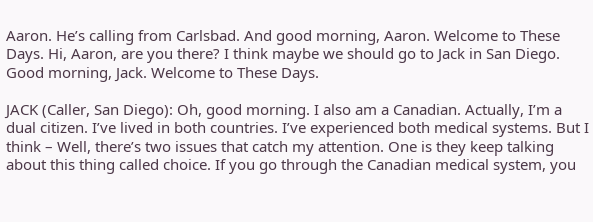Aaron. He’s calling from Carlsbad. And good morning, Aaron. Welcome to These Days. Hi, Aaron, are you there? I think maybe we should go to Jack in San Diego. Good morning, Jack. Welcome to These Days.

JACK (Caller, San Diego): Oh, good morning. I also am a Canadian. Actually, I’m a dual citizen. I’ve lived in both countries. I’ve experienced both medical systems. But I think – Well, there’s two issues that catch my attention. One is they keep talking about this thing called choice. If you go through the Canadian medical system, you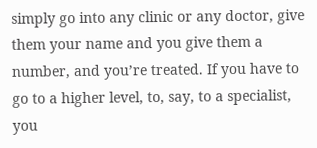simply go into any clinic or any doctor, give them your name and you give them a number, and you’re treated. If you have to go to a higher level, to, say, to a specialist, you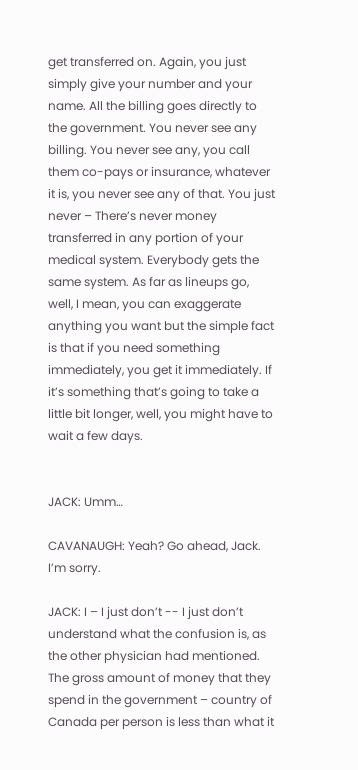get transferred on. Again, you just simply give your number and your name. All the billing goes directly to the government. You never see any billing. You never see any, you call them co-pays or insurance, whatever it is, you never see any of that. You just never – There’s never money transferred in any portion of your medical system. Everybody gets the same system. As far as lineups go, well, I mean, you can exaggerate anything you want but the simple fact is that if you need something immediately, you get it immediately. If it’s something that’s going to take a little bit longer, well, you might have to wait a few days.


JACK: Umm…

CAVANAUGH: Yeah? Go ahead, Jack. I’m sorry.

JACK: I – I just don’t -- I just don’t understand what the confusion is, as the other physician had mentioned. The gross amount of money that they spend in the government – country of Canada per person is less than what it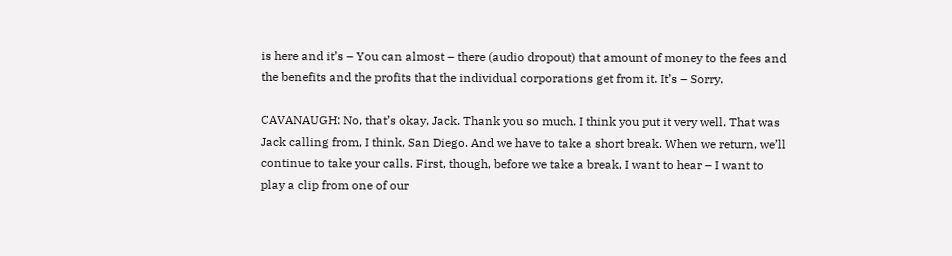is here and it’s – You can almost – there (audio dropout) that amount of money to the fees and the benefits and the profits that the individual corporations get from it. It’s – Sorry.

CAVANAUGH: No, that’s okay, Jack. Thank you so much. I think you put it very well. That was Jack calling from, I think, San Diego. And we have to take a short break. When we return, we’ll continue to take your calls. First, though, before we take a break, I want to hear – I want to play a clip from one of our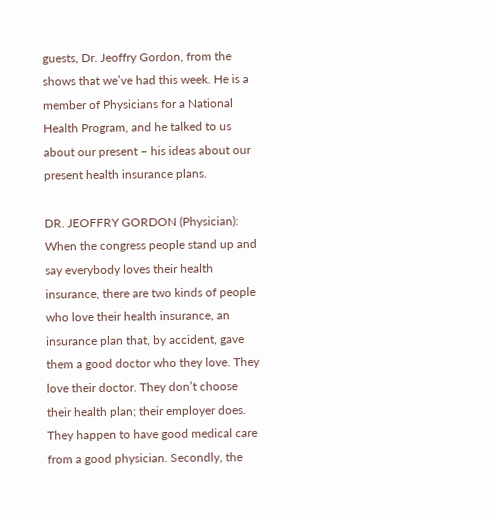guests, Dr. Jeoffry Gordon, from the shows that we’ve had this week. He is a member of Physicians for a National Health Program, and he talked to us about our present – his ideas about our present health insurance plans.

DR. JEOFFRY GORDON (Physician): When the congress people stand up and say everybody loves their health insurance, there are two kinds of people who love their health insurance, an insurance plan that, by accident, gave them a good doctor who they love. They love their doctor. They don’t choose their health plan; their employer does. They happen to have good medical care from a good physician. Secondly, the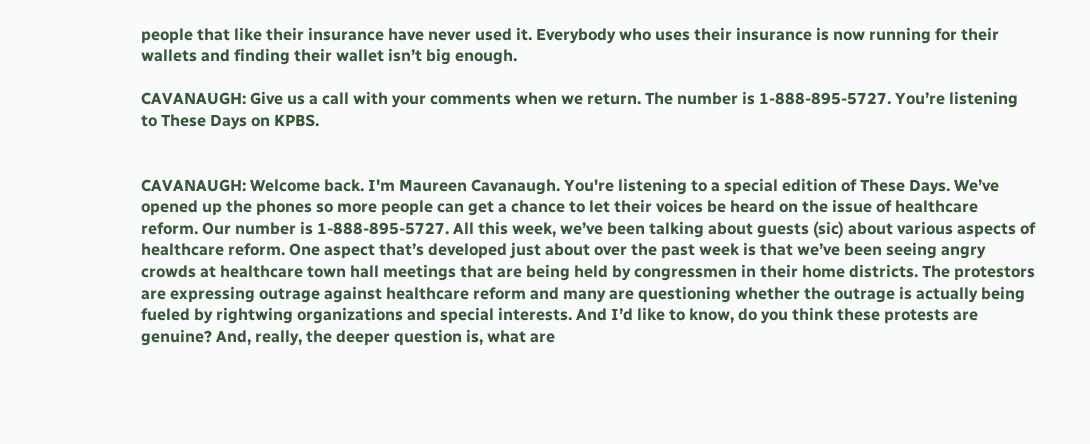people that like their insurance have never used it. Everybody who uses their insurance is now running for their wallets and finding their wallet isn’t big enough.

CAVANAUGH: Give us a call with your comments when we return. The number is 1-888-895-5727. You’re listening to These Days on KPBS.


CAVANAUGH: Welcome back. I'm Maureen Cavanaugh. You're listening to a special edition of These Days. We’ve opened up the phones so more people can get a chance to let their voices be heard on the issue of healthcare reform. Our number is 1-888-895-5727. All this week, we’ve been talking about guests (sic) about various aspects of healthcare reform. One aspect that’s developed just about over the past week is that we’ve been seeing angry crowds at healthcare town hall meetings that are being held by congressmen in their home districts. The protestors are expressing outrage against healthcare reform and many are questioning whether the outrage is actually being fueled by rightwing organizations and special interests. And I’d like to know, do you think these protests are genuine? And, really, the deeper question is, what are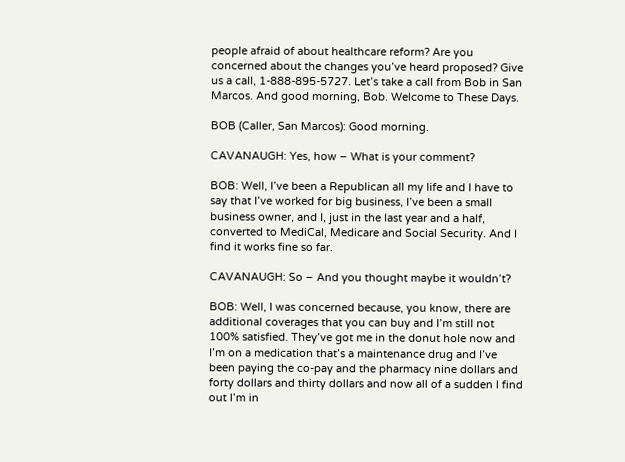people afraid of about healthcare reform? Are you concerned about the changes you’ve heard proposed? Give us a call, 1-888-895-5727. Let’s take a call from Bob in San Marcos. And good morning, Bob. Welcome to These Days.

BOB (Caller, San Marcos): Good morning.

CAVANAUGH: Yes, how – What is your comment?

BOB: Well, I’ve been a Republican all my life and I have to say that I’ve worked for big business, I’ve been a small business owner, and I, just in the last year and a half, converted to MediCal, Medicare and Social Security. And I find it works fine so far.

CAVANAUGH: So – And you thought maybe it wouldn’t?

BOB: Well, I was concerned because, you know, there are additional coverages that you can buy and I’m still not 100% satisfied. They’ve got me in the donut hole now and I’m on a medication that’s a maintenance drug and I’ve been paying the co-pay and the pharmacy nine dollars and forty dollars and thirty dollars and now all of a sudden I find out I’m in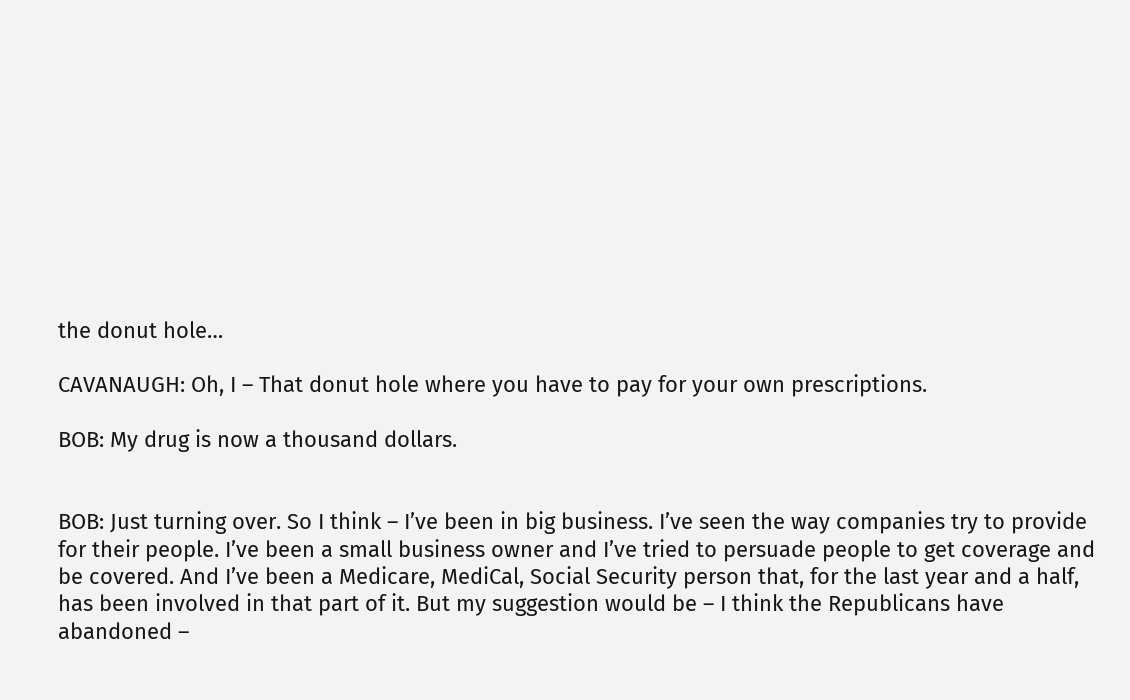the donut hole…

CAVANAUGH: Oh, I – That donut hole where you have to pay for your own prescriptions.

BOB: My drug is now a thousand dollars.


BOB: Just turning over. So I think – I’ve been in big business. I’ve seen the way companies try to provide for their people. I’ve been a small business owner and I’ve tried to persuade people to get coverage and be covered. And I’ve been a Medicare, MediCal, Social Security person that, for the last year and a half, has been involved in that part of it. But my suggestion would be – I think the Republicans have abandoned –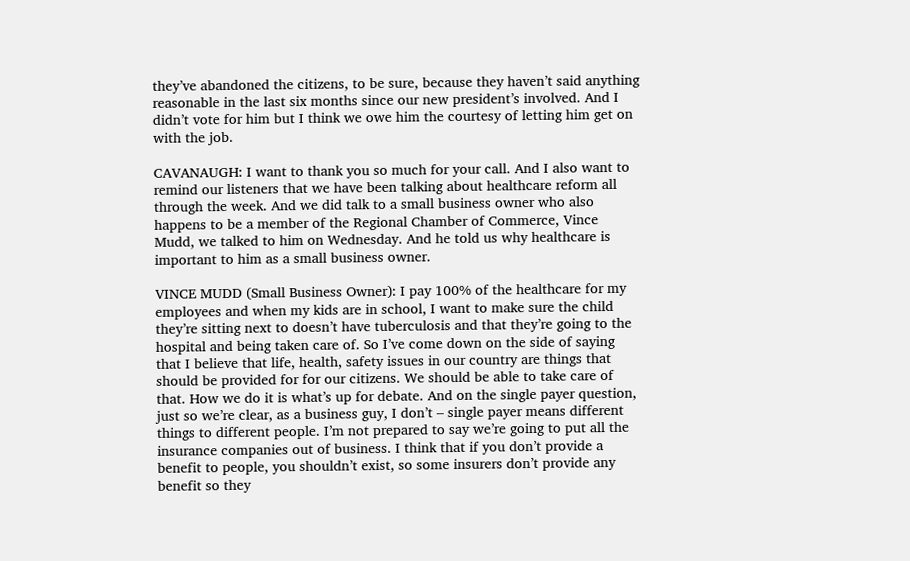they’ve abandoned the citizens, to be sure, because they haven’t said anything reasonable in the last six months since our new president’s involved. And I didn’t vote for him but I think we owe him the courtesy of letting him get on with the job.

CAVANAUGH: I want to thank you so much for your call. And I also want to remind our listeners that we have been talking about healthcare reform all through the week. And we did talk to a small business owner who also happens to be a member of the Regional Chamber of Commerce, Vince Mudd, we talked to him on Wednesday. And he told us why healthcare is important to him as a small business owner.

VINCE MUDD (Small Business Owner): I pay 100% of the healthcare for my employees and when my kids are in school, I want to make sure the child they’re sitting next to doesn’t have tuberculosis and that they’re going to the hospital and being taken care of. So I’ve come down on the side of saying that I believe that life, health, safety issues in our country are things that should be provided for for our citizens. We should be able to take care of that. How we do it is what’s up for debate. And on the single payer question, just so we’re clear, as a business guy, I don’t – single payer means different things to different people. I’m not prepared to say we’re going to put all the insurance companies out of business. I think that if you don’t provide a benefit to people, you shouldn’t exist, so some insurers don’t provide any benefit so they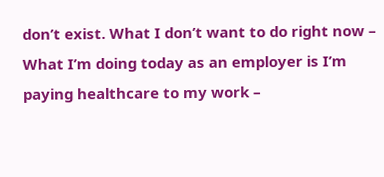don’t exist. What I don’t want to do right now – What I’m doing today as an employer is I’m paying healthcare to my work –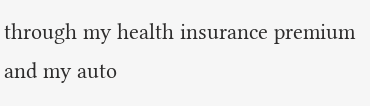through my health insurance premium and my auto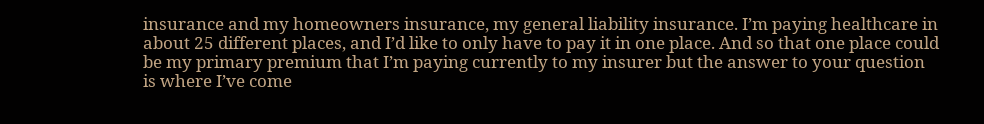insurance and my homeowners insurance, my general liability insurance. I’m paying healthcare in about 25 different places, and I’d like to only have to pay it in one place. And so that one place could be my primary premium that I’m paying currently to my insurer but the answer to your question is where I’ve come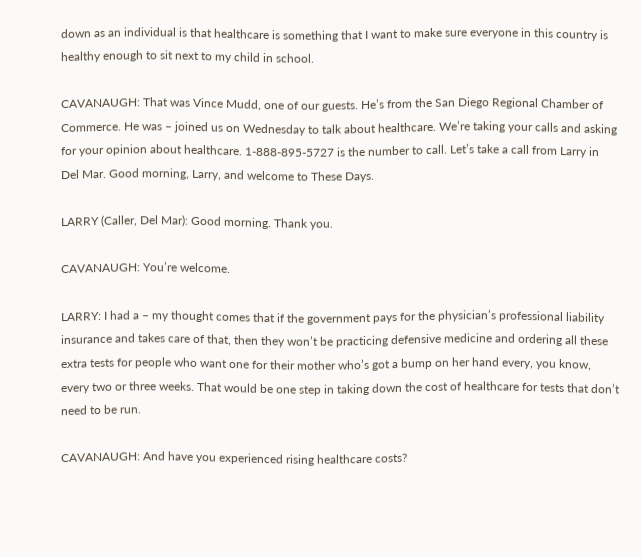down as an individual is that healthcare is something that I want to make sure everyone in this country is healthy enough to sit next to my child in school.

CAVANAUGH: That was Vince Mudd, one of our guests. He’s from the San Diego Regional Chamber of Commerce. He was – joined us on Wednesday to talk about healthcare. We’re taking your calls and asking for your opinion about healthcare. 1-888-895-5727 is the number to call. Let’s take a call from Larry in Del Mar. Good morning, Larry, and welcome to These Days.

LARRY (Caller, Del Mar): Good morning. Thank you.

CAVANAUGH: You’re welcome.

LARRY: I had a – my thought comes that if the government pays for the physician’s professional liability insurance and takes care of that, then they won’t be practicing defensive medicine and ordering all these extra tests for people who want one for their mother who’s got a bump on her hand every, you know, every two or three weeks. That would be one step in taking down the cost of healthcare for tests that don’t need to be run.

CAVANAUGH: And have you experienced rising healthcare costs?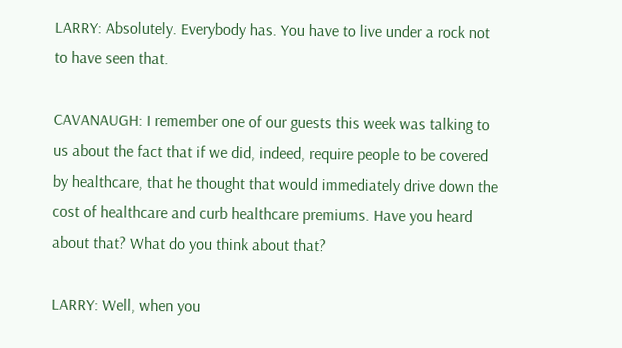LARRY: Absolutely. Everybody has. You have to live under a rock not to have seen that.

CAVANAUGH: I remember one of our guests this week was talking to us about the fact that if we did, indeed, require people to be covered by healthcare, that he thought that would immediately drive down the cost of healthcare and curb healthcare premiums. Have you heard about that? What do you think about that?

LARRY: Well, when you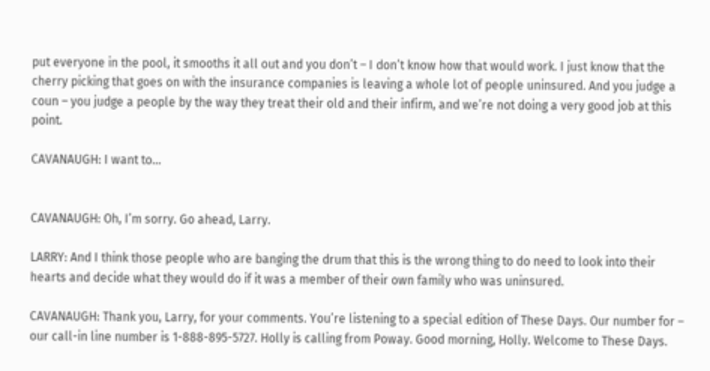put everyone in the pool, it smooths it all out and you don’t – I don’t know how that would work. I just know that the cherry picking that goes on with the insurance companies is leaving a whole lot of people uninsured. And you judge a coun – you judge a people by the way they treat their old and their infirm, and we’re not doing a very good job at this point.

CAVANAUGH: I want to…


CAVANAUGH: Oh, I’m sorry. Go ahead, Larry.

LARRY: And I think those people who are banging the drum that this is the wrong thing to do need to look into their hearts and decide what they would do if it was a member of their own family who was uninsured.

CAVANAUGH: Thank you, Larry, for your comments. You’re listening to a special edition of These Days. Our number for – our call-in line number is 1-888-895-5727. Holly is calling from Poway. Good morning, Holly. Welcome to These Days.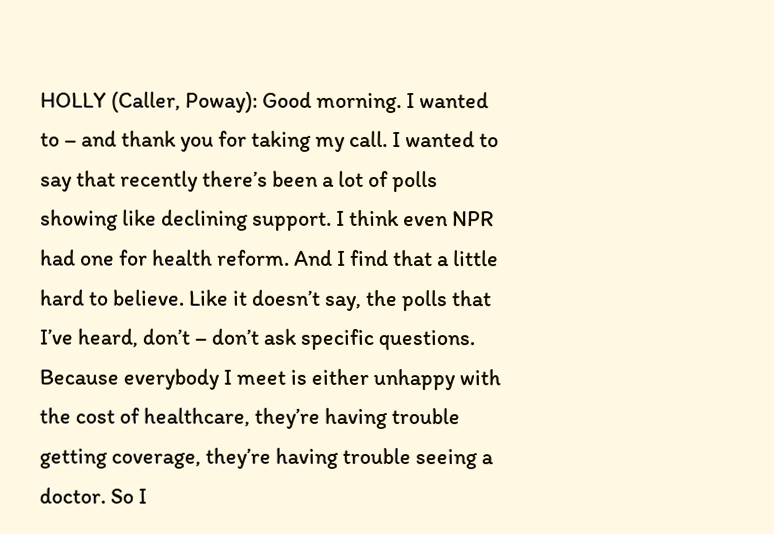HOLLY (Caller, Poway): Good morning. I wanted to – and thank you for taking my call. I wanted to say that recently there’s been a lot of polls showing like declining support. I think even NPR had one for health reform. And I find that a little hard to believe. Like it doesn’t say, the polls that I’ve heard, don’t – don’t ask specific questions. Because everybody I meet is either unhappy with the cost of healthcare, they’re having trouble getting coverage, they’re having trouble seeing a doctor. So I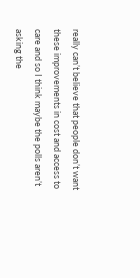really can’t believe that people don’t want these improvements in cost and access to care and so I think maybe the polls aren’t asking the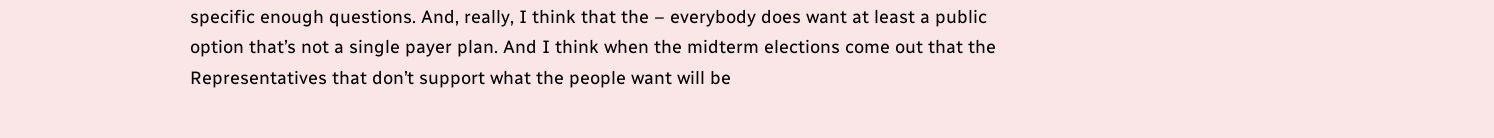specific enough questions. And, really, I think that the – everybody does want at least a public option that’s not a single payer plan. And I think when the midterm elections come out that the Representatives that don’t support what the people want will be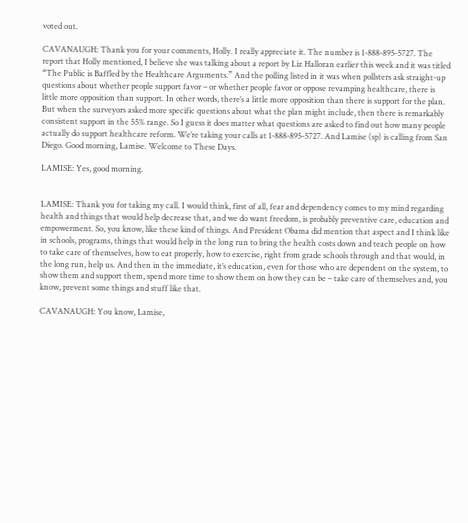voted out.

CAVANAUGH: Thank you for your comments, Holly. I really appreciate it. The number is 1-888-895-5727. The report that Holly mentioned, I believe she was talking about a report by Liz Halloran earlier this week and it was titled “The Public is Baffled by the Healthcare Arguments.” And the polling listed in it was when pollsters ask straight-up questions about whether people support favor – or whether people favor or oppose revamping healthcare, there is little more opposition than support. In other words, there’s a little more opposition than there is support for the plan. But when the surveyors asked more specific questions about what the plan might include, then there is remarkably consistent support in the 55% range. So I guess it does matter what questions are asked to find out how many people actually do support healthcare reform. We’re taking your calls at 1-888-895-5727. And Lamise (sp) is calling from San Diego. Good morning, Lamise. Welcome to These Days.

LAMISE: Yes, good morning.


LAMISE: Thank you for taking my call. I would think, first of all, fear and dependency comes to my mind regarding health and things that would help decrease that, and we do want freedom, is probably preventive care, education and empowerment. So, you know, like these kind of things. And President Obama did mention that aspect and I think like in schools, programs, things that would help in the long run to bring the health costs down and teach people on how to take care of themselves, how to eat properly, how to exercise, right from grade schools through and that would, in the long run, help us. And then in the immediate, it’s education, even for those who are dependent on the system, to show them and support them, spend more time to show them on how they can be – take care of themselves and, you know, prevent some things and stuff like that.

CAVANAUGH: You know, Lamise,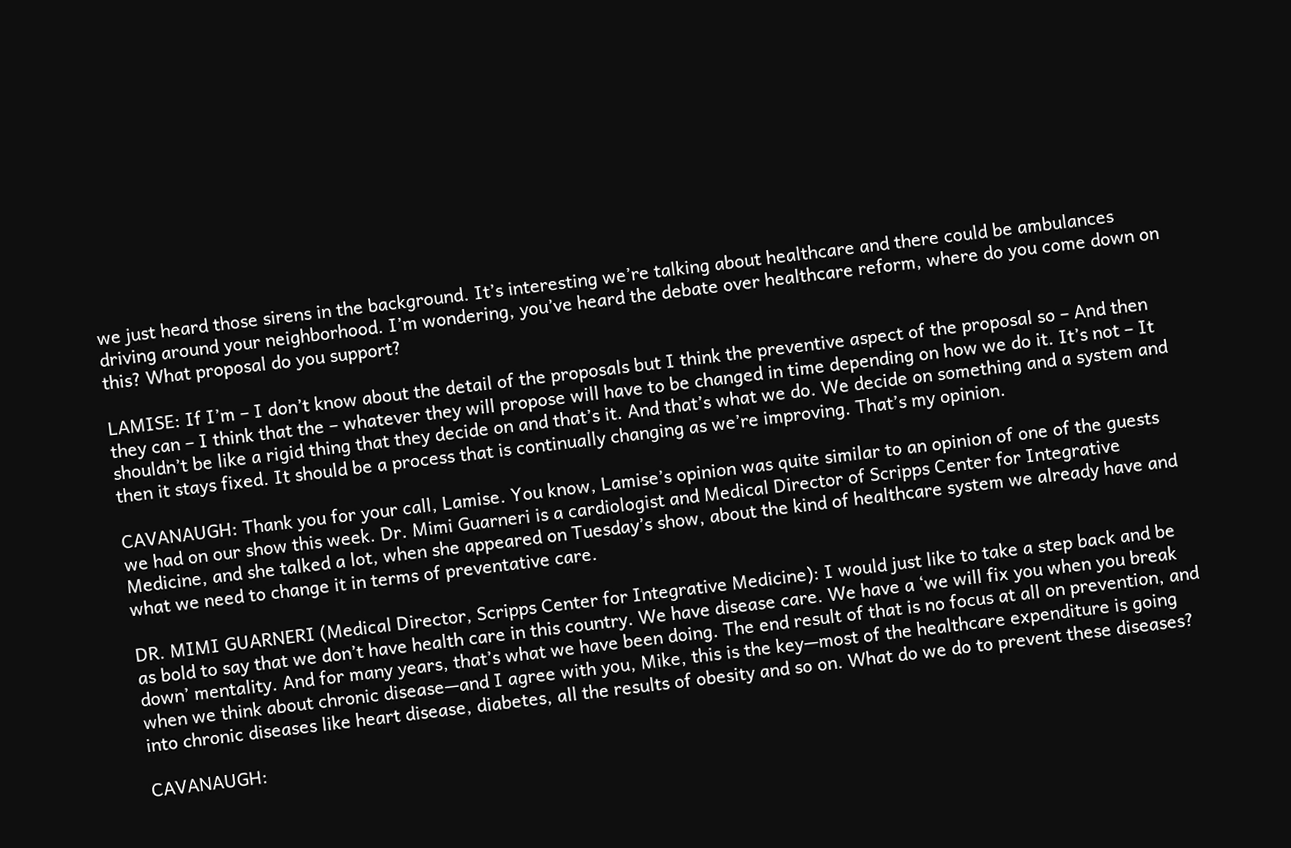we just heard those sirens in the background. It’s interesting we’re talking about healthcare and there could be ambulances driving around your neighborhood. I’m wondering, you’ve heard the debate over healthcare reform, where do you come down on this? What proposal do you support?

LAMISE: If I’m – I don’t know about the detail of the proposals but I think the preventive aspect of the proposal so – And then they can – I think that the – whatever they will propose will have to be changed in time depending on how we do it. It’s not – It shouldn’t be like a rigid thing that they decide on and that’s it. And that’s what we do. We decide on something and a system and then it stays fixed. It should be a process that is continually changing as we’re improving. That’s my opinion.

CAVANAUGH: Thank you for your call, Lamise. You know, Lamise’s opinion was quite similar to an opinion of one of the guests we had on our show this week. Dr. Mimi Guarneri is a cardiologist and Medical Director of Scripps Center for Integrative Medicine, and she talked a lot, when she appeared on Tuesday’s show, about the kind of healthcare system we already have and what we need to change it in terms of preventative care.

DR. MIMI GUARNERI (Medical Director, Scripps Center for Integrative Medicine): I would just like to take a step back and be as bold to say that we don’t have health care in this country. We have disease care. We have a ‘we will fix you when you break down’ mentality. And for many years, that’s what we have been doing. The end result of that is no focus at all on prevention, and when we think about chronic disease—and I agree with you, Mike, this is the key—most of the healthcare expenditure is going into chronic diseases like heart disease, diabetes, all the results of obesity and so on. What do we do to prevent these diseases?

CAVANAUGH: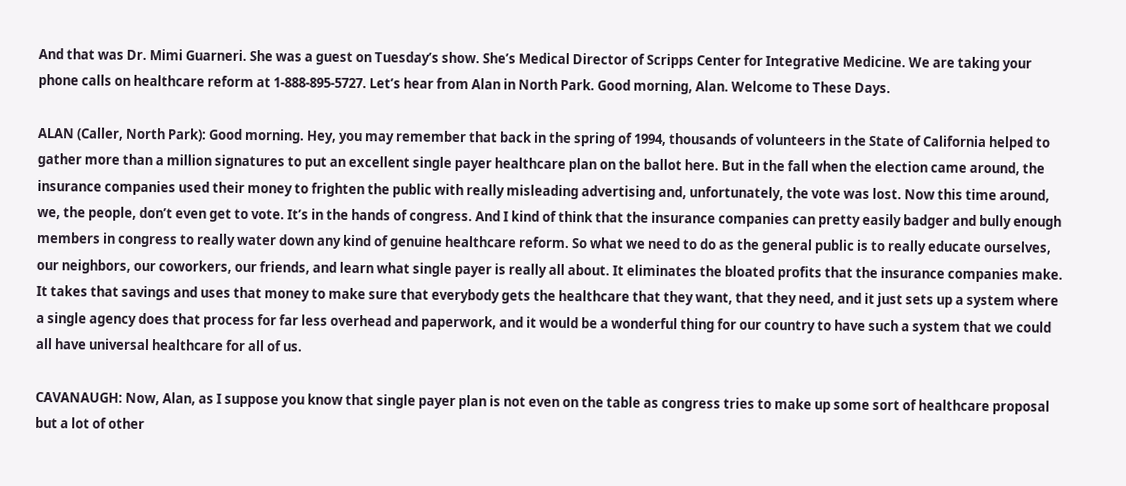And that was Dr. Mimi Guarneri. She was a guest on Tuesday’s show. She’s Medical Director of Scripps Center for Integrative Medicine. We are taking your phone calls on healthcare reform at 1-888-895-5727. Let’s hear from Alan in North Park. Good morning, Alan. Welcome to These Days.

ALAN (Caller, North Park): Good morning. Hey, you may remember that back in the spring of 1994, thousands of volunteers in the State of California helped to gather more than a million signatures to put an excellent single payer healthcare plan on the ballot here. But in the fall when the election came around, the insurance companies used their money to frighten the public with really misleading advertising and, unfortunately, the vote was lost. Now this time around, we, the people, don’t even get to vote. It’s in the hands of congress. And I kind of think that the insurance companies can pretty easily badger and bully enough members in congress to really water down any kind of genuine healthcare reform. So what we need to do as the general public is to really educate ourselves, our neighbors, our coworkers, our friends, and learn what single payer is really all about. It eliminates the bloated profits that the insurance companies make. It takes that savings and uses that money to make sure that everybody gets the healthcare that they want, that they need, and it just sets up a system where a single agency does that process for far less overhead and paperwork, and it would be a wonderful thing for our country to have such a system that we could all have universal healthcare for all of us.

CAVANAUGH: Now, Alan, as I suppose you know that single payer plan is not even on the table as congress tries to make up some sort of healthcare proposal but a lot of other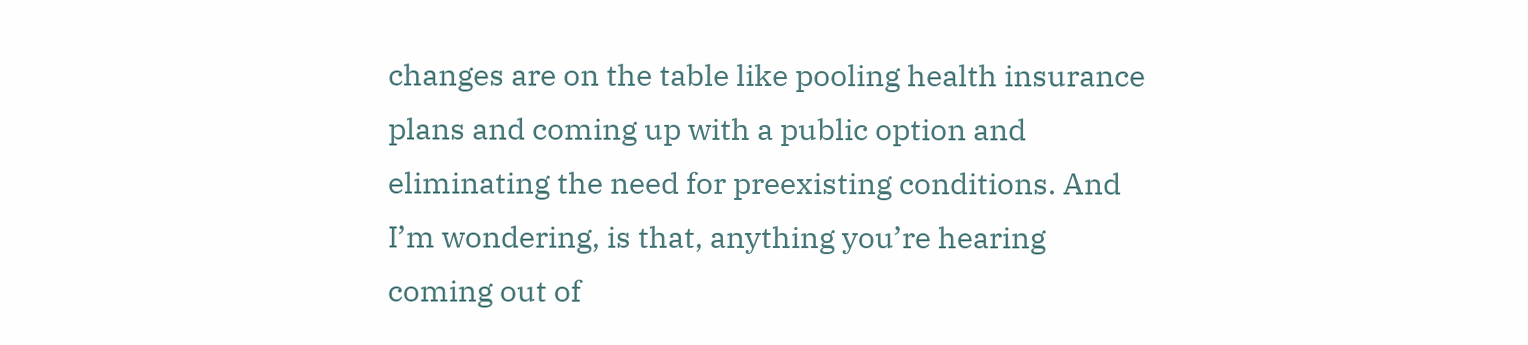changes are on the table like pooling health insurance plans and coming up with a public option and eliminating the need for preexisting conditions. And I’m wondering, is that, anything you’re hearing coming out of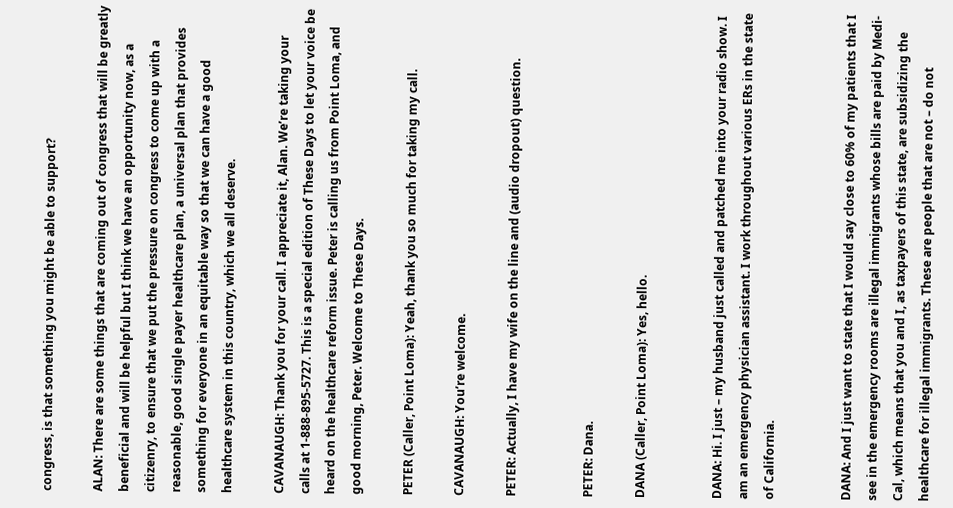congress, is that something you might be able to support?

ALAN: There are some things that are coming out of congress that will be greatly beneficial and will be helpful but I think we have an opportunity now, as a citizenry, to ensure that we put the pressure on congress to come up with a reasonable, good single payer healthcare plan, a universal plan that provides something for everyone in an equitable way so that we can have a good healthcare system in this country, which we all deserve.

CAVANAUGH: Thank you for your call. I appreciate it, Alan. We’re taking your calls at 1-888-895-5727. This is a special edition of These Days to let your voice be heard on the healthcare reform issue. Peter is calling us from Point Loma, and good morning, Peter. Welcome to These Days.

PETER (Caller, Point Loma): Yeah, thank you so much for taking my call.

CAVANAUGH: You’re welcome.

PETER: Actually, I have my wife on the line and (audio dropout) question.


PETER: Dana.

DANA (Caller, Point Loma): Yes, hello.


DANA: Hi. I just – my husband just called and patched me into your radio show. I am an emergency physician assistant. I work throughout various ERs in the state of California.


DANA: And I just want to state that I would say close to 60% of my patients that I see in the emergency rooms are illegal immigrants whose bills are paid by Medi-Cal, which means that you and I, as taxpayers of this state, are subsidizing the healthcare for illegal immigrants. These are people that are not – do not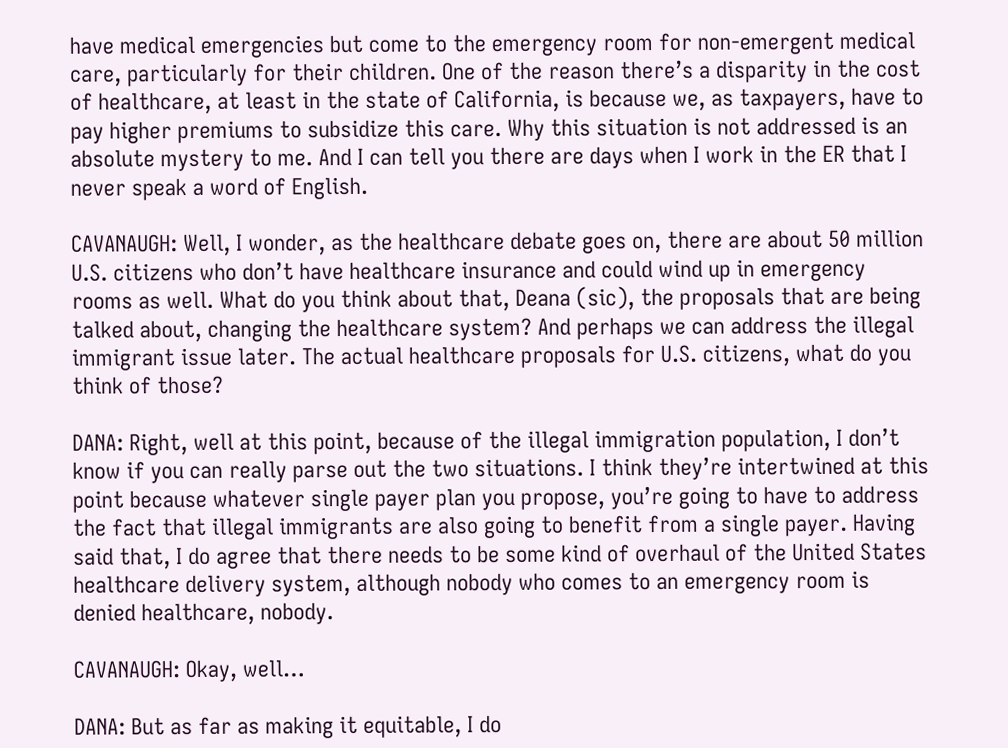have medical emergencies but come to the emergency room for non-emergent medical care, particularly for their children. One of the reason there’s a disparity in the cost of healthcare, at least in the state of California, is because we, as taxpayers, have to pay higher premiums to subsidize this care. Why this situation is not addressed is an absolute mystery to me. And I can tell you there are days when I work in the ER that I never speak a word of English.

CAVANAUGH: Well, I wonder, as the healthcare debate goes on, there are about 50 million U.S. citizens who don’t have healthcare insurance and could wind up in emergency rooms as well. What do you think about that, Deana (sic), the proposals that are being talked about, changing the healthcare system? And perhaps we can address the illegal immigrant issue later. The actual healthcare proposals for U.S. citizens, what do you think of those?

DANA: Right, well at this point, because of the illegal immigration population, I don’t know if you can really parse out the two situations. I think they’re intertwined at this point because whatever single payer plan you propose, you’re going to have to address the fact that illegal immigrants are also going to benefit from a single payer. Having said that, I do agree that there needs to be some kind of overhaul of the United States healthcare delivery system, although nobody who comes to an emergency room is denied healthcare, nobody.

CAVANAUGH: Okay, well…

DANA: But as far as making it equitable, I do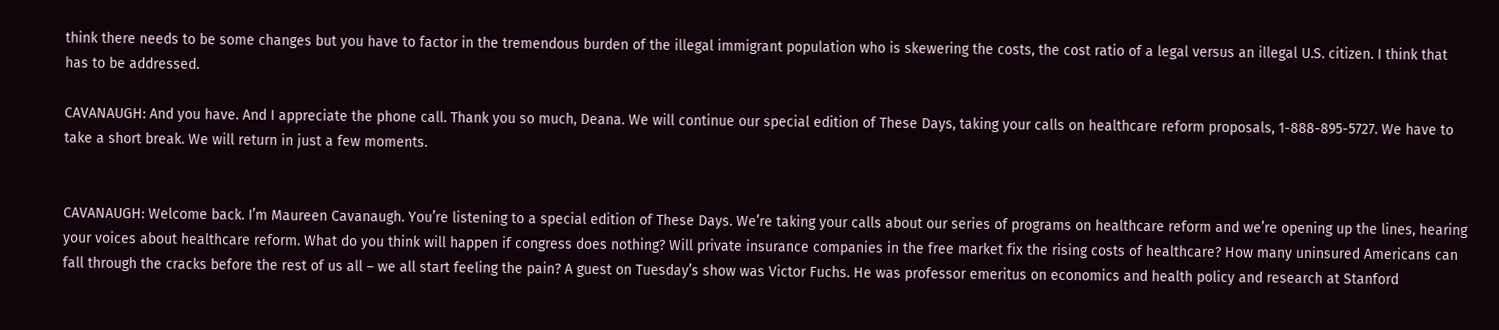think there needs to be some changes but you have to factor in the tremendous burden of the illegal immigrant population who is skewering the costs, the cost ratio of a legal versus an illegal U.S. citizen. I think that has to be addressed.

CAVANAUGH: And you have. And I appreciate the phone call. Thank you so much, Deana. We will continue our special edition of These Days, taking your calls on healthcare reform proposals, 1-888-895-5727. We have to take a short break. We will return in just a few moments.


CAVANAUGH: Welcome back. I’m Maureen Cavanaugh. You’re listening to a special edition of These Days. We’re taking your calls about our series of programs on healthcare reform and we’re opening up the lines, hearing your voices about healthcare reform. What do you think will happen if congress does nothing? Will private insurance companies in the free market fix the rising costs of healthcare? How many uninsured Americans can fall through the cracks before the rest of us all – we all start feeling the pain? A guest on Tuesday’s show was Victor Fuchs. He was professor emeritus on economics and health policy and research at Stanford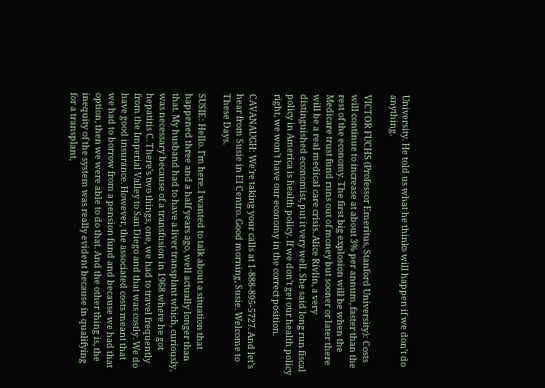University. He told us what he thinks will happen if we don’t do anything.

VICTOR FUCHS (Professor Emeritus, Stanford University): Costs will continue to increase at about 3% per annum, faster than the rest of the economy. The first big explosion will be when the Medicare trust fund runs out of money but sooner or later there will be a real medical care crisis. Alice Rivlin, a very distinguished economist, put it very well. She said long run fiscal policy in America is health policy. If we don’t get our health policy right, we won’t have our economy in the correct position.

CAVANAUGH: We’re taking your calls at 1-888-895-5727. And let’s hear from Susie in El Centro. Good morning, Susie. Welcome to These Days.

SUSIE: Hello. I’m here. I wanted to talk about a situation that happened three and a half years ago, well actually longer than that. My husband had to have a liver transplant which, curiously, was necessary because of a transfusion in 1968 where he got hepatitis C. There’s two things, one, we had to travel frequently from the Imperial Valley to San Diego and that was costly. We do have good insurance. However, the associated costs meant that we had to borrow from a pension fund and because we had that option, then we were able to do that. And the other thing is, the inequity of the system was really evident because in qualifying for a transplant,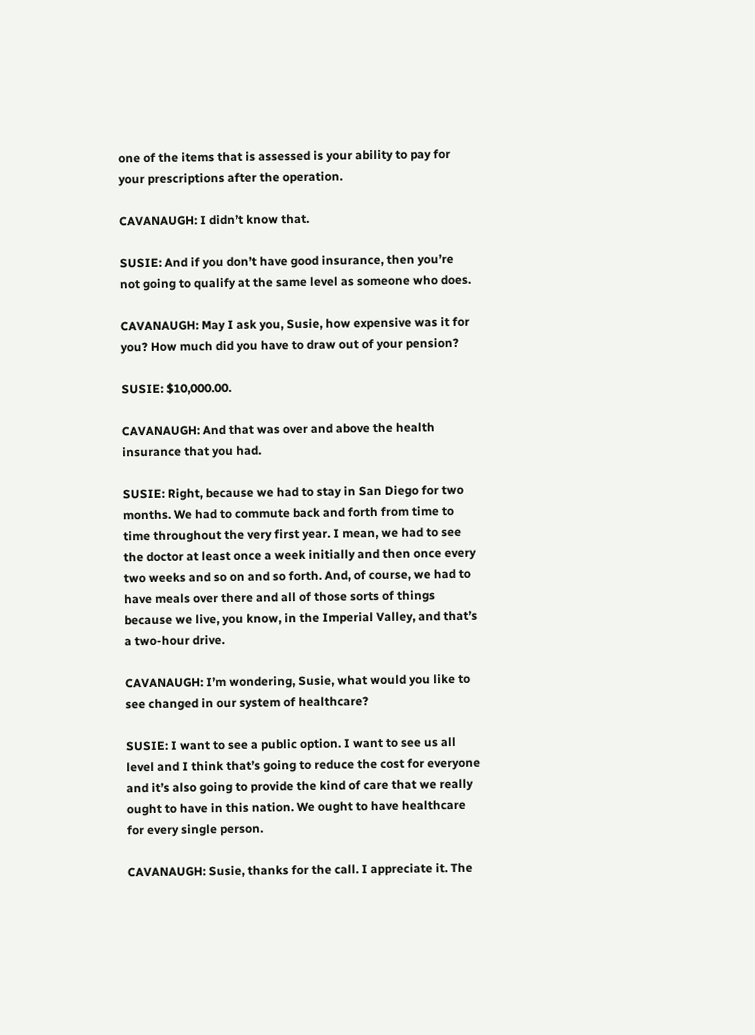one of the items that is assessed is your ability to pay for your prescriptions after the operation.

CAVANAUGH: I didn’t know that.

SUSIE: And if you don’t have good insurance, then you’re not going to qualify at the same level as someone who does.

CAVANAUGH: May I ask you, Susie, how expensive was it for you? How much did you have to draw out of your pension?

SUSIE: $10,000.00.

CAVANAUGH: And that was over and above the health insurance that you had.

SUSIE: Right, because we had to stay in San Diego for two months. We had to commute back and forth from time to time throughout the very first year. I mean, we had to see the doctor at least once a week initially and then once every two weeks and so on and so forth. And, of course, we had to have meals over there and all of those sorts of things because we live, you know, in the Imperial Valley, and that’s a two-hour drive.

CAVANAUGH: I’m wondering, Susie, what would you like to see changed in our system of healthcare?

SUSIE: I want to see a public option. I want to see us all level and I think that’s going to reduce the cost for everyone and it’s also going to provide the kind of care that we really ought to have in this nation. We ought to have healthcare for every single person.

CAVANAUGH: Susie, thanks for the call. I appreciate it. The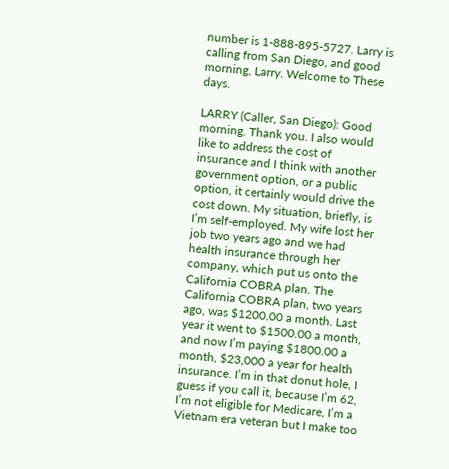number is 1-888-895-5727. Larry is calling from San Diego, and good morning, Larry. Welcome to These days.

LARRY (Caller, San Diego): Good morning. Thank you. I also would like to address the cost of insurance and I think with another government option, or a public option, it certainly would drive the cost down. My situation, briefly, is I’m self-employed. My wife lost her job two years ago and we had health insurance through her company, which put us onto the California COBRA plan. The California COBRA plan, two years ago, was $1200.00 a month. Last year it went to $1500.00 a month, and now I’m paying $1800.00 a month, $23,000 a year for health insurance. I’m in that donut hole, I guess if you call it, because I’m 62, I’m not eligible for Medicare, I’m a Vietnam era veteran but I make too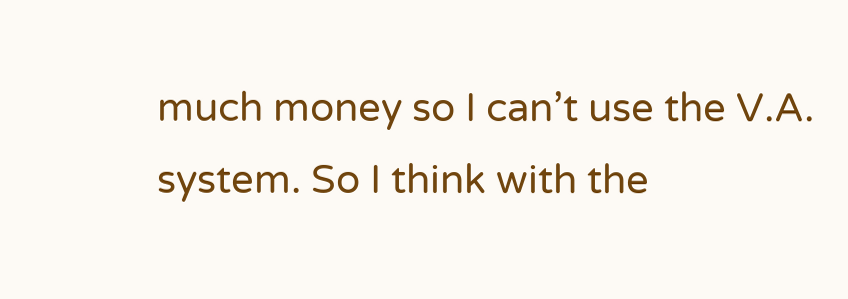much money so I can’t use the V.A. system. So I think with the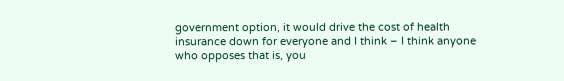government option, it would drive the cost of health insurance down for everyone and I think – I think anyone who opposes that is, you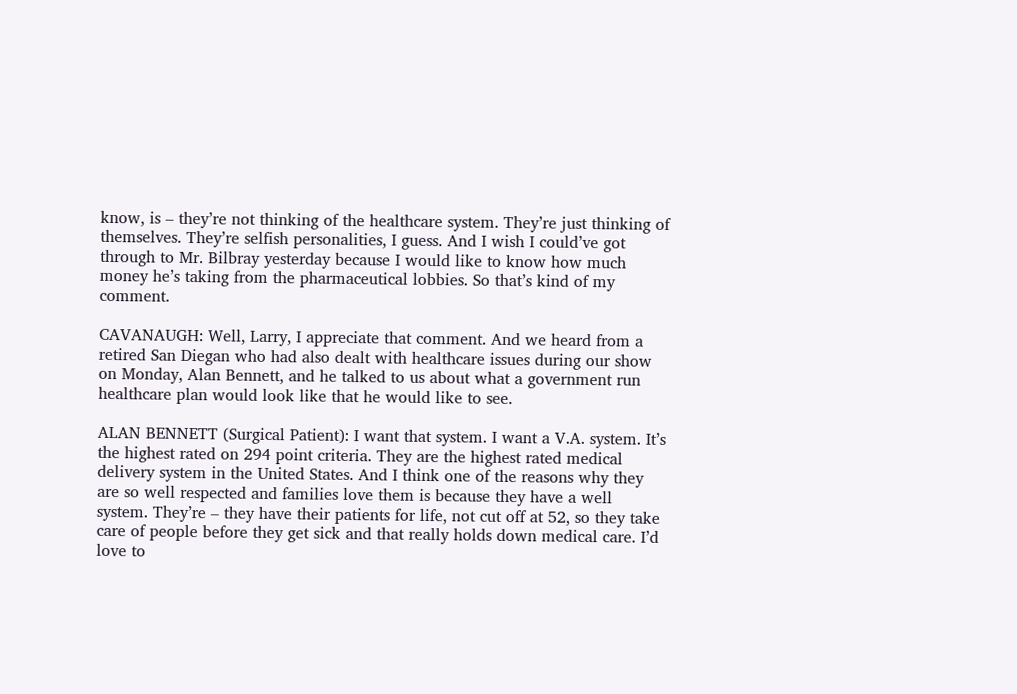know, is – they’re not thinking of the healthcare system. They’re just thinking of themselves. They’re selfish personalities, I guess. And I wish I could’ve got through to Mr. Bilbray yesterday because I would like to know how much money he’s taking from the pharmaceutical lobbies. So that’s kind of my comment.

CAVANAUGH: Well, Larry, I appreciate that comment. And we heard from a retired San Diegan who had also dealt with healthcare issues during our show on Monday, Alan Bennett, and he talked to us about what a government run healthcare plan would look like that he would like to see.

ALAN BENNETT (Surgical Patient): I want that system. I want a V.A. system. It’s the highest rated on 294 point criteria. They are the highest rated medical delivery system in the United States. And I think one of the reasons why they are so well respected and families love them is because they have a well system. They’re – they have their patients for life, not cut off at 52, so they take care of people before they get sick and that really holds down medical care. I’d love to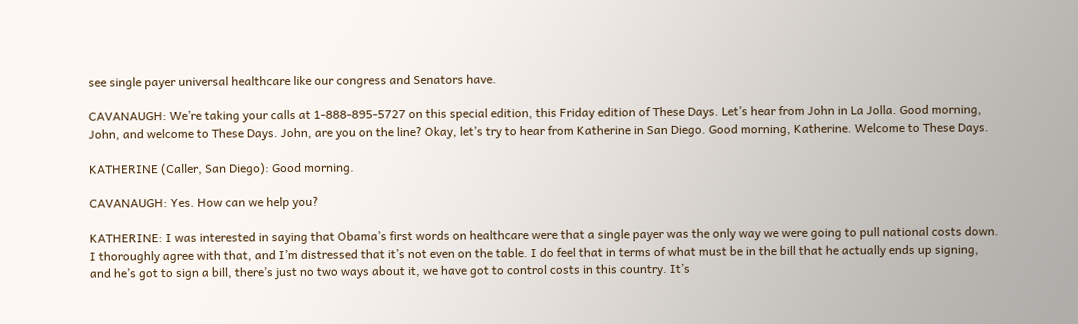see single payer universal healthcare like our congress and Senators have.

CAVANAUGH: We’re taking your calls at 1-888-895-5727 on this special edition, this Friday edition of These Days. Let’s hear from John in La Jolla. Good morning, John, and welcome to These Days. John, are you on the line? Okay, let’s try to hear from Katherine in San Diego. Good morning, Katherine. Welcome to These Days.

KATHERINE (Caller, San Diego): Good morning.

CAVANAUGH: Yes. How can we help you?

KATHERINE: I was interested in saying that Obama’s first words on healthcare were that a single payer was the only way we were going to pull national costs down. I thoroughly agree with that, and I’m distressed that it’s not even on the table. I do feel that in terms of what must be in the bill that he actually ends up signing, and he’s got to sign a bill, there’s just no two ways about it, we have got to control costs in this country. It’s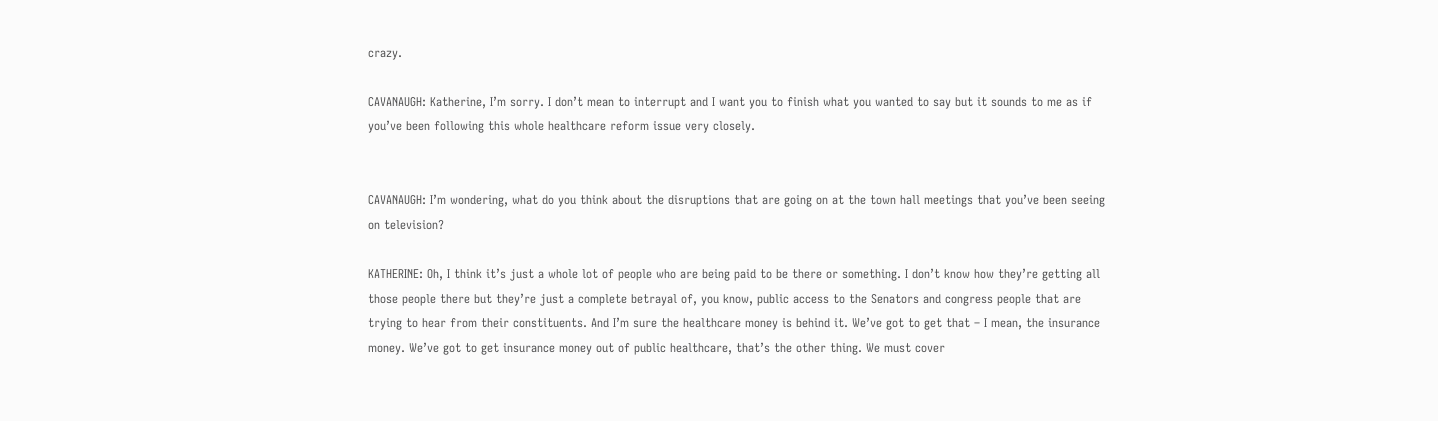crazy.

CAVANAUGH: Katherine, I’m sorry. I don’t mean to interrupt and I want you to finish what you wanted to say but it sounds to me as if you’ve been following this whole healthcare reform issue very closely.


CAVANAUGH: I’m wondering, what do you think about the disruptions that are going on at the town hall meetings that you’ve been seeing on television?

KATHERINE: Oh, I think it’s just a whole lot of people who are being paid to be there or something. I don’t know how they’re getting all those people there but they’re just a complete betrayal of, you know, public access to the Senators and congress people that are trying to hear from their constituents. And I’m sure the healthcare money is behind it. We’ve got to get that – I mean, the insurance money. We’ve got to get insurance money out of public healthcare, that’s the other thing. We must cover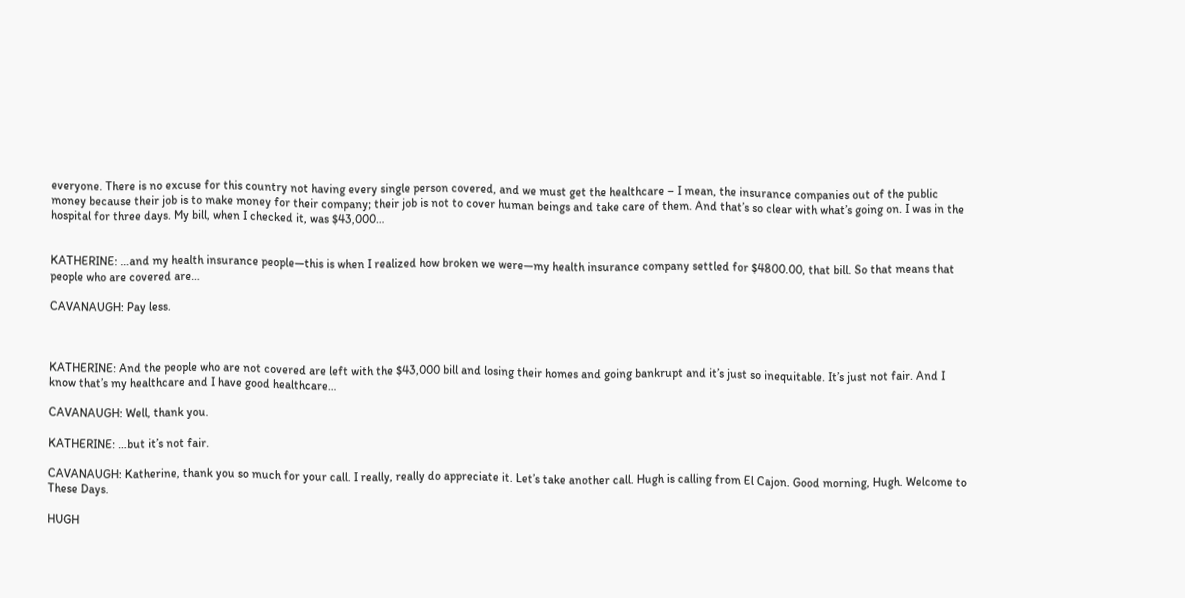everyone. There is no excuse for this country not having every single person covered, and we must get the healthcare – I mean, the insurance companies out of the public money because their job is to make money for their company; their job is not to cover human beings and take care of them. And that’s so clear with what’s going on. I was in the hospital for three days. My bill, when I checked it, was $43,000…


KATHERINE: …and my health insurance people—this is when I realized how broken we were—my health insurance company settled for $4800.00, that bill. So that means that people who are covered are…

CAVANAUGH: Pay less.



KATHERINE: And the people who are not covered are left with the $43,000 bill and losing their homes and going bankrupt and it’s just so inequitable. It’s just not fair. And I know that’s my healthcare and I have good healthcare…

CAVANAUGH: Well, thank you.

KATHERINE: …but it’s not fair.

CAVANAUGH: Katherine, thank you so much for your call. I really, really do appreciate it. Let’s take another call. Hugh is calling from El Cajon. Good morning, Hugh. Welcome to These Days.

HUGH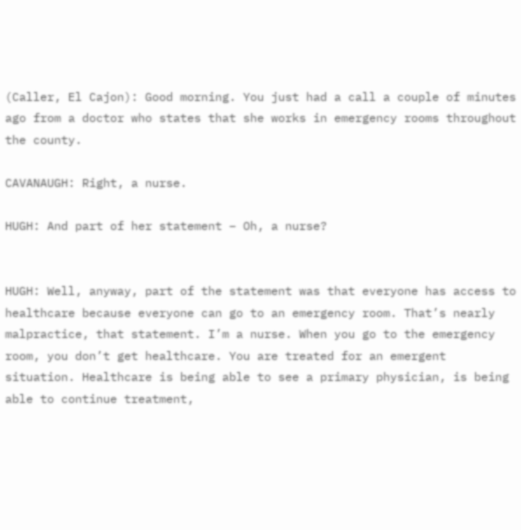(Caller, El Cajon): Good morning. You just had a call a couple of minutes ago from a doctor who states that she works in emergency rooms throughout the county.

CAVANAUGH: Right, a nurse.

HUGH: And part of her statement – Oh, a nurse?


HUGH: Well, anyway, part of the statement was that everyone has access to healthcare because everyone can go to an emergency room. That’s nearly malpractice, that statement. I’m a nurse. When you go to the emergency room, you don’t get healthcare. You are treated for an emergent situation. Healthcare is being able to see a primary physician, is being able to continue treatment,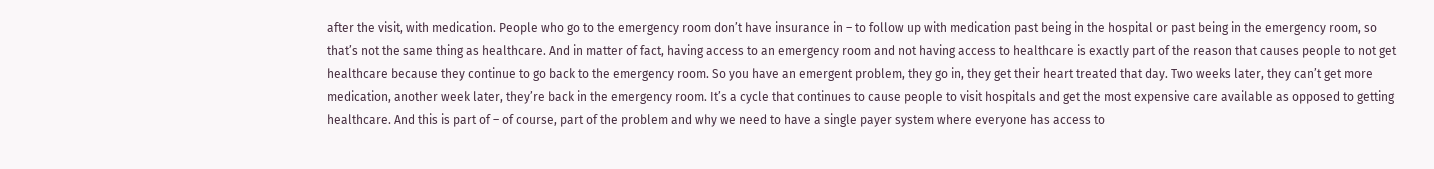after the visit, with medication. People who go to the emergency room don’t have insurance in – to follow up with medication past being in the hospital or past being in the emergency room, so that’s not the same thing as healthcare. And in matter of fact, having access to an emergency room and not having access to healthcare is exactly part of the reason that causes people to not get healthcare because they continue to go back to the emergency room. So you have an emergent problem, they go in, they get their heart treated that day. Two weeks later, they can’t get more medication, another week later, they’re back in the emergency room. It’s a cycle that continues to cause people to visit hospitals and get the most expensive care available as opposed to getting healthcare. And this is part of – of course, part of the problem and why we need to have a single payer system where everyone has access to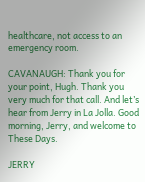healthcare, not access to an emergency room.

CAVANAUGH: Thank you for your point, Hugh. Thank you very much for that call. And let’s hear from Jerry in La Jolla. Good morning, Jerry, and welcome to These Days.

JERRY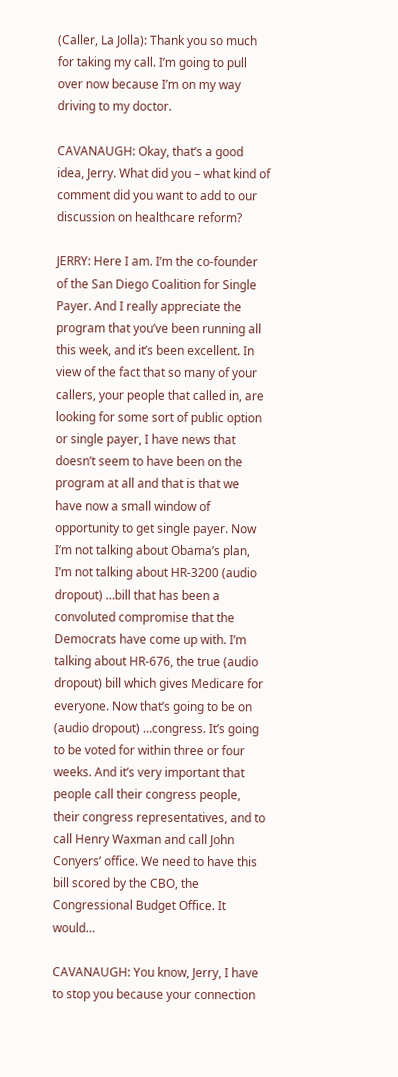(Caller, La Jolla): Thank you so much for taking my call. I’m going to pull over now because I’m on my way driving to my doctor.

CAVANAUGH: Okay, that’s a good idea, Jerry. What did you – what kind of comment did you want to add to our discussion on healthcare reform?

JERRY: Here I am. I’m the co-founder of the San Diego Coalition for Single Payer. And I really appreciate the program that you’ve been running all this week, and it’s been excellent. In view of the fact that so many of your callers, your people that called in, are looking for some sort of public option or single payer, I have news that doesn’t seem to have been on the program at all and that is that we have now a small window of opportunity to get single payer. Now I’m not talking about Obama’s plan, I’m not talking about HR-3200 (audio dropout) …bill that has been a convoluted compromise that the Democrats have come up with. I’m talking about HR-676, the true (audio dropout) bill which gives Medicare for everyone. Now that’s going to be on (audio dropout) …congress. It’s going to be voted for within three or four weeks. And it’s very important that people call their congress people, their congress representatives, and to call Henry Waxman and call John Conyers’ office. We need to have this bill scored by the CBO, the Congressional Budget Office. It would…

CAVANAUGH: You know, Jerry, I have to stop you because your connection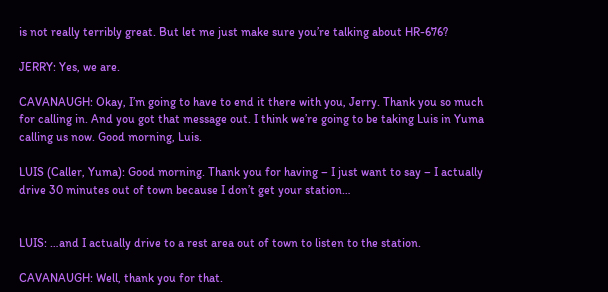is not really terribly great. But let me just make sure you’re talking about HR-676?

JERRY: Yes, we are.

CAVANAUGH: Okay, I’m going to have to end it there with you, Jerry. Thank you so much for calling in. And you got that message out. I think we’re going to be taking Luis in Yuma calling us now. Good morning, Luis.

LUIS (Caller, Yuma): Good morning. Thank you for having – I just want to say – I actually drive 30 minutes out of town because I don’t get your station…


LUIS: …and I actually drive to a rest area out of town to listen to the station.

CAVANAUGH: Well, thank you for that.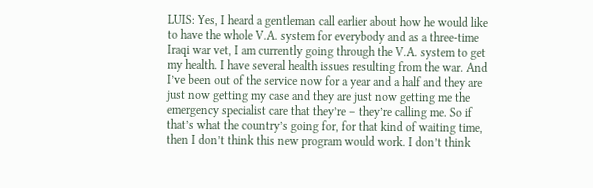LUIS: Yes, I heard a gentleman call earlier about how he would like to have the whole V.A. system for everybody and as a three-time Iraqi war vet, I am currently going through the V.A. system to get my health. I have several health issues resulting from the war. And I’ve been out of the service now for a year and a half and they are just now getting my case and they are just now getting me the emergency specialist care that they’re – they’re calling me. So if that’s what the country’s going for, for that kind of waiting time, then I don’t think this new program would work. I don’t think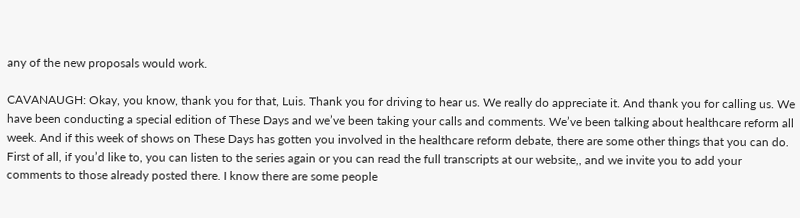any of the new proposals would work.

CAVANAUGH: Okay, you know, thank you for that, Luis. Thank you for driving to hear us. We really do appreciate it. And thank you for calling us. We have been conducting a special edition of These Days and we’ve been taking your calls and comments. We’ve been talking about healthcare reform all week. And if this week of shows on These Days has gotten you involved in the healthcare reform debate, there are some other things that you can do. First of all, if you’d like to, you can listen to the series again or you can read the full transcripts at our website,, and we invite you to add your comments to those already posted there. I know there are some people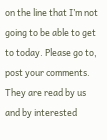on the line that I’m not going to be able to get to today. Please go to, post your comments. They are read by us and by interested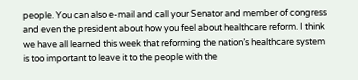people. You can also e-mail and call your Senator and member of congress and even the president about how you feel about healthcare reform. I think we have all learned this week that reforming the nation’s healthcare system is too important to leave it to the people with the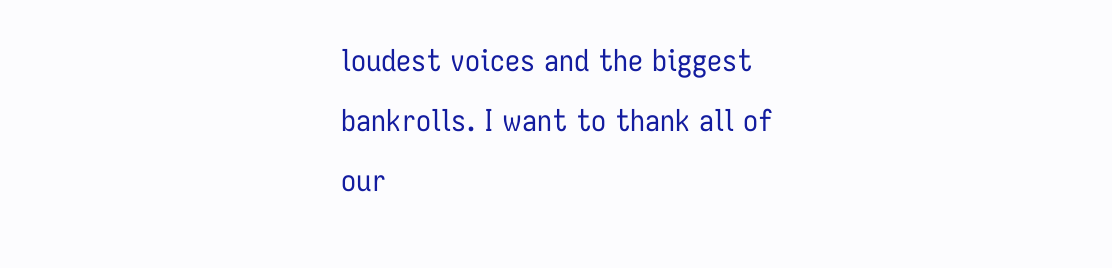loudest voices and the biggest bankrolls. I want to thank all of our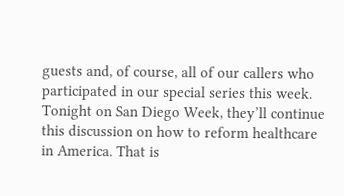guests and, of course, all of our callers who participated in our special series this week. Tonight on San Diego Week, they’ll continue this discussion on how to reform healthcare in America. That is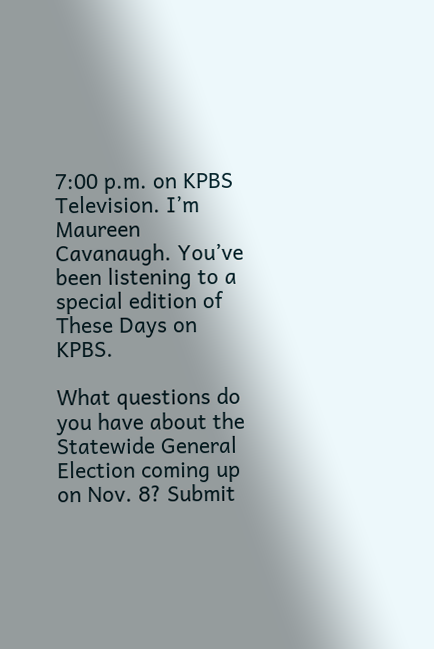7:00 p.m. on KPBS Television. I’m Maureen Cavanaugh. You’ve been listening to a special edition of These Days on KPBS.

What questions do you have about the Statewide General Election coming up on Nov. 8? Submit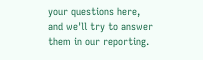your questions here, and we'll try to answer them in our reporting.